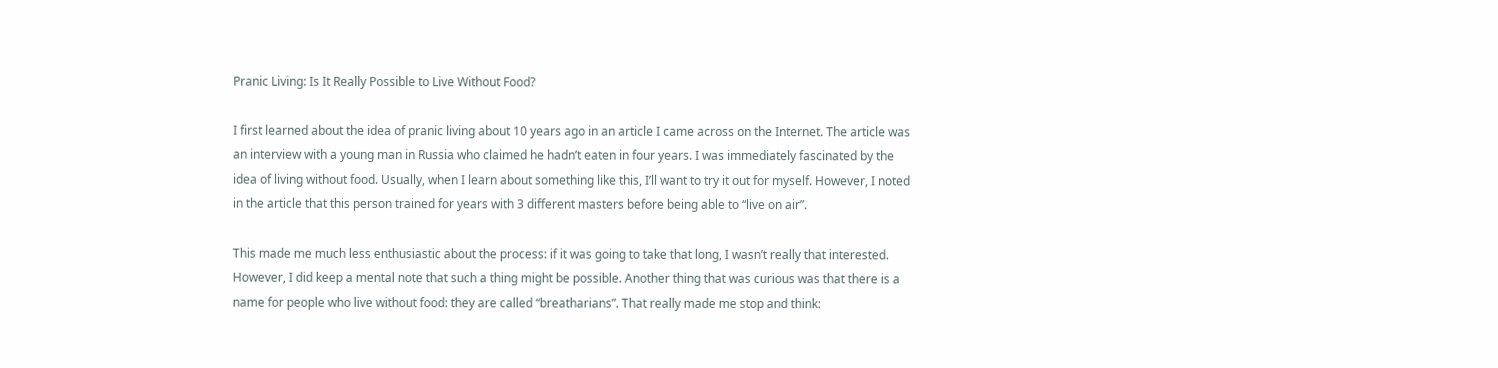Pranic Living: Is It Really Possible to Live Without Food?

I first learned about the idea of pranic living about 10 years ago in an article I came across on the Internet. The article was an interview with a young man in Russia who claimed he hadn’t eaten in four years. I was immediately fascinated by the idea of living without food. Usually, when I learn about something like this, I’ll want to try it out for myself. However, I noted in the article that this person trained for years with 3 different masters before being able to “live on air”.

This made me much less enthusiastic about the process: if it was going to take that long, I wasn’t really that interested. However, I did keep a mental note that such a thing might be possible. Another thing that was curious was that there is a name for people who live without food: they are called “breatharians”. That really made me stop and think: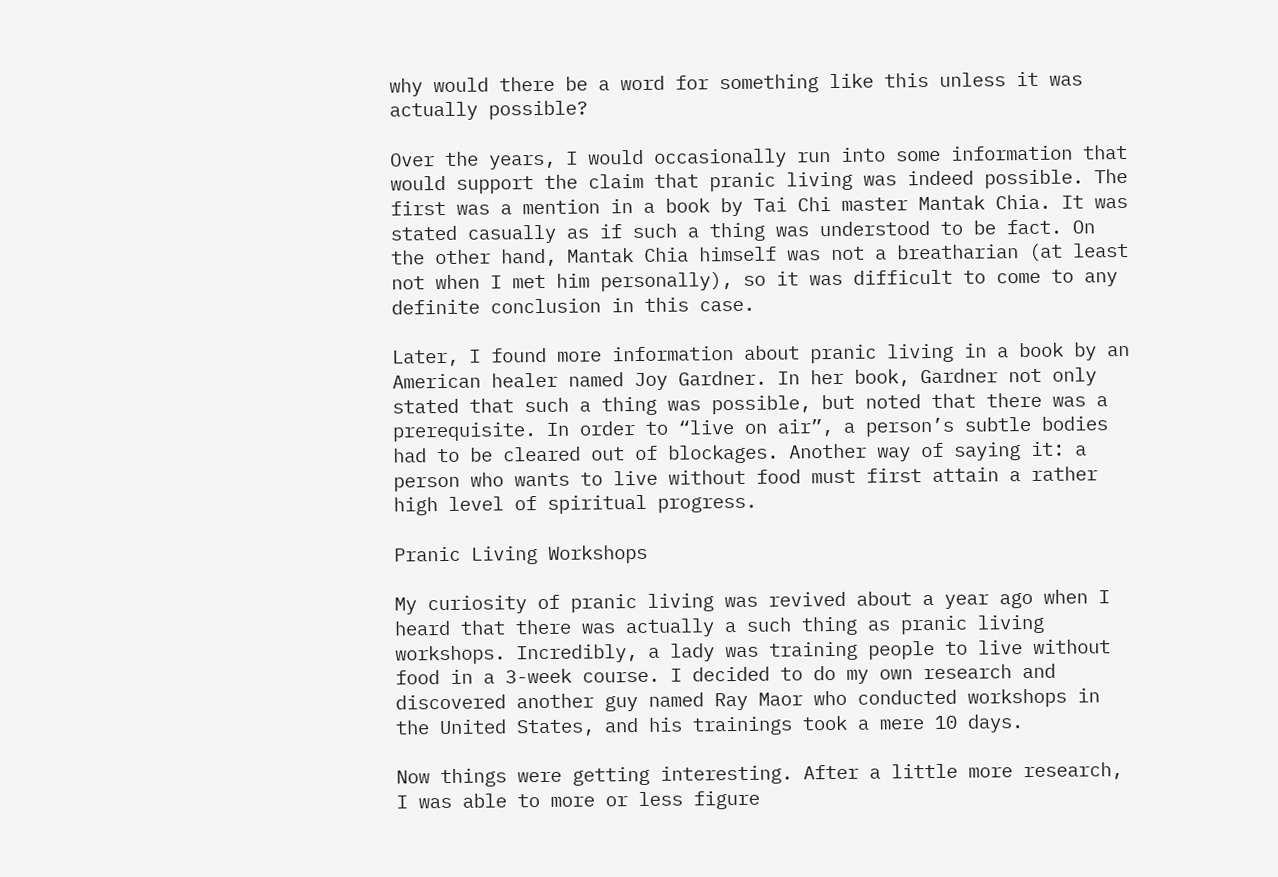why would there be a word for something like this unless it was actually possible?

Over the years, I would occasionally run into some information that would support the claim that pranic living was indeed possible. The first was a mention in a book by Tai Chi master Mantak Chia. It was stated casually as if such a thing was understood to be fact. On the other hand, Mantak Chia himself was not a breatharian (at least not when I met him personally), so it was difficult to come to any definite conclusion in this case.

Later, I found more information about pranic living in a book by an American healer named Joy Gardner. In her book, Gardner not only stated that such a thing was possible, but noted that there was a prerequisite. In order to “live on air”, a person’s subtle bodies had to be cleared out of blockages. Another way of saying it: a person who wants to live without food must first attain a rather high level of spiritual progress.

Pranic Living Workshops

My curiosity of pranic living was revived about a year ago when I heard that there was actually a such thing as pranic living workshops. Incredibly, a lady was training people to live without food in a 3-week course. I decided to do my own research and discovered another guy named Ray Maor who conducted workshops in the United States, and his trainings took a mere 10 days.

Now things were getting interesting. After a little more research, I was able to more or less figure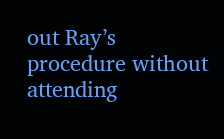out Ray’s procedure without attending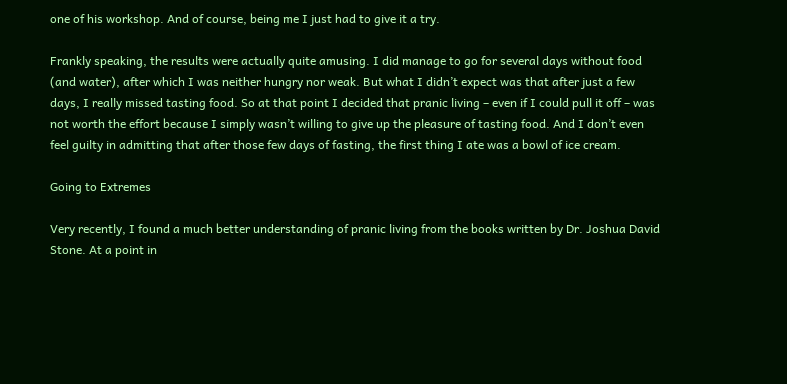one of his workshop. And of course, being me I just had to give it a try.

Frankly speaking, the results were actually quite amusing. I did manage to go for several days without food (and water), after which I was neither hungry nor weak. But what I didn’t expect was that after just a few days, I really missed tasting food. So at that point I decided that pranic living – even if I could pull it off – was not worth the effort because I simply wasn’t willing to give up the pleasure of tasting food. And I don’t even feel guilty in admitting that after those few days of fasting, the first thing I ate was a bowl of ice cream.

Going to Extremes

Very recently, I found a much better understanding of pranic living from the books written by Dr. Joshua David Stone. At a point in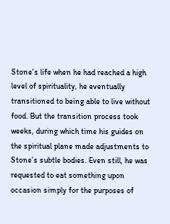Stone’s life when he had reached a high level of spirituality, he eventually transitioned to being able to live without food. But the transition process took weeks, during which time his guides on the spiritual plane made adjustments to Stone’s subtle bodies. Even still, he was requested to eat something upon occasion simply for the purposes of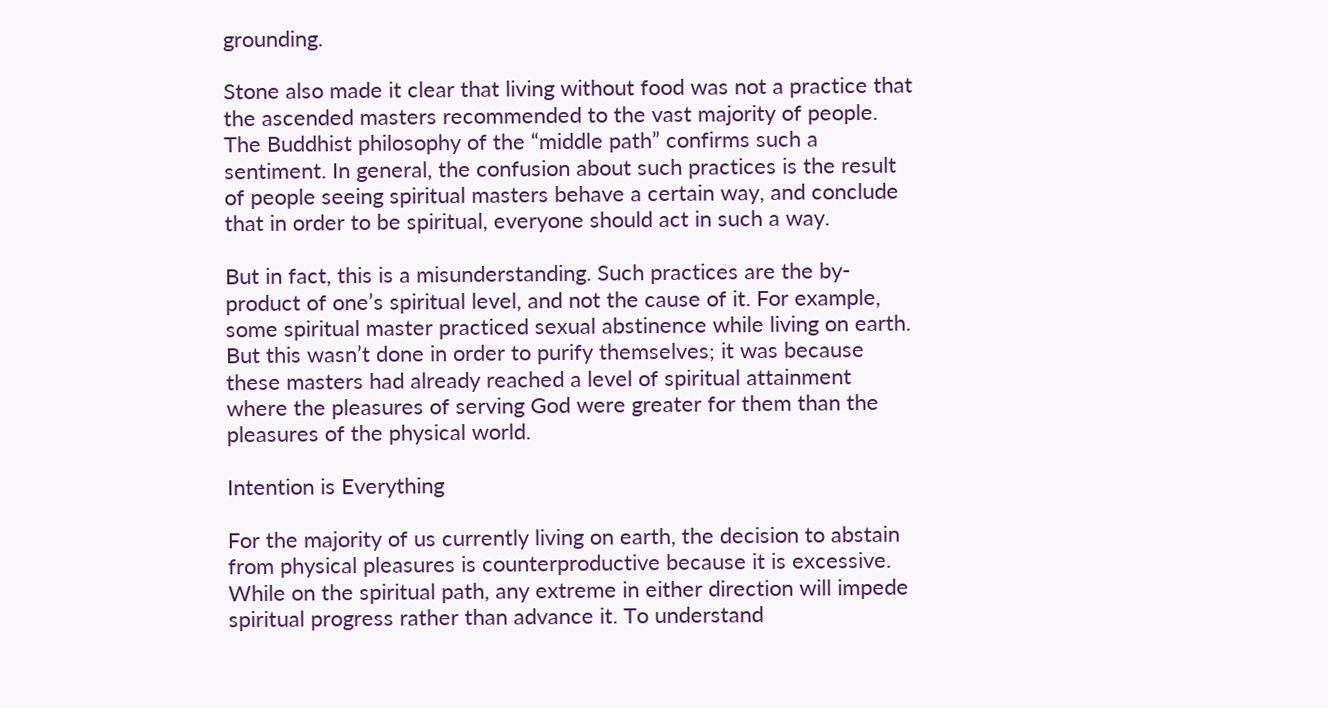grounding.

Stone also made it clear that living without food was not a practice that the ascended masters recommended to the vast majority of people. The Buddhist philosophy of the “middle path” confirms such a sentiment. In general, the confusion about such practices is the result of people seeing spiritual masters behave a certain way, and conclude that in order to be spiritual, everyone should act in such a way.

But in fact, this is a misunderstanding. Such practices are the by-product of one’s spiritual level, and not the cause of it. For example, some spiritual master practiced sexual abstinence while living on earth. But this wasn’t done in order to purify themselves; it was because these masters had already reached a level of spiritual attainment where the pleasures of serving God were greater for them than the pleasures of the physical world.

Intention is Everything

For the majority of us currently living on earth, the decision to abstain from physical pleasures is counterproductive because it is excessive. While on the spiritual path, any extreme in either direction will impede spiritual progress rather than advance it. To understand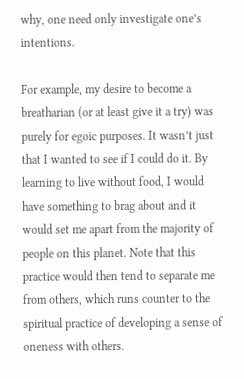why, one need only investigate one’s intentions.

For example, my desire to become a breatharian (or at least give it a try) was purely for egoic purposes. It wasn’t just that I wanted to see if I could do it. By learning to live without food, I would have something to brag about and it would set me apart from the majority of people on this planet. Note that this practice would then tend to separate me from others, which runs counter to the spiritual practice of developing a sense of oneness with others.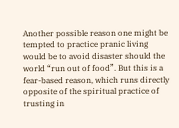Another possible reason one might be tempted to practice pranic living would be to avoid disaster should the world “run out of food”. But this is a fear-based reason, which runs directly opposite of the spiritual practice of trusting in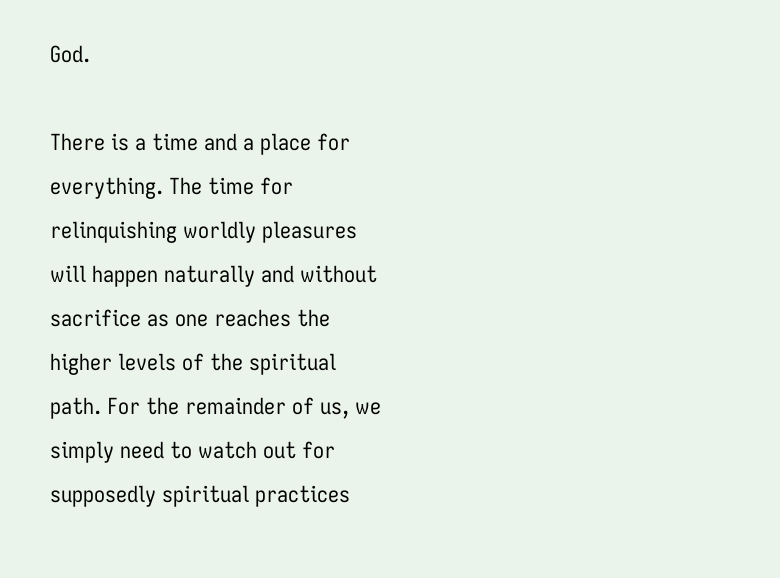God.

There is a time and a place for everything. The time for relinquishing worldly pleasures will happen naturally and without sacrifice as one reaches the higher levels of the spiritual path. For the remainder of us, we simply need to watch out for supposedly spiritual practices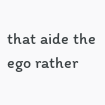that aide the ego rather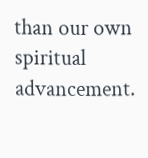than our own spiritual advancement.